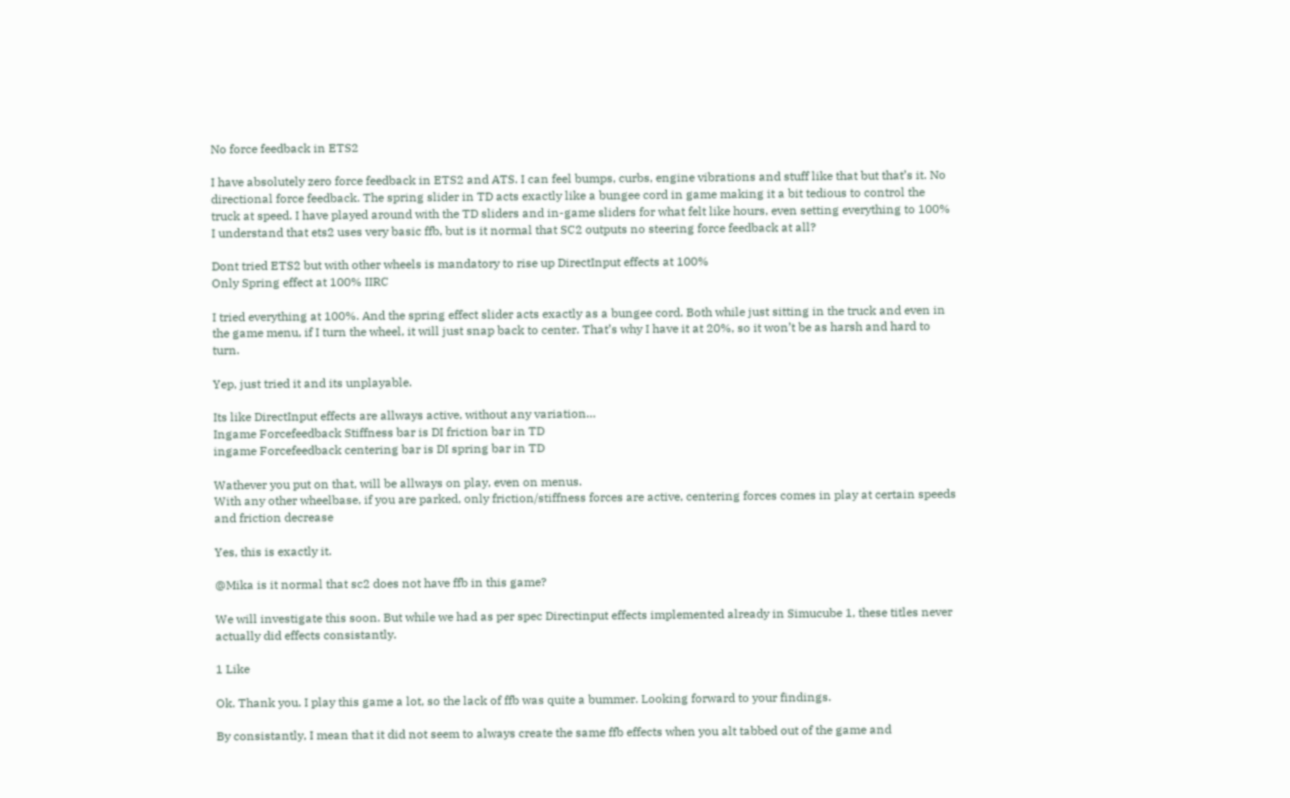No force feedback in ETS2

I have absolutely zero force feedback in ETS2 and ATS. I can feel bumps, curbs, engine vibrations and stuff like that but that’s it. No directional force feedback. The spring slider in TD acts exactly like a bungee cord in game making it a bit tedious to control the truck at speed. I have played around with the TD sliders and in-game sliders for what felt like hours, even setting everything to 100%
I understand that ets2 uses very basic ffb, but is it normal that SC2 outputs no steering force feedback at all?

Dont tried ETS2 but with other wheels is mandatory to rise up DirectInput effects at 100%
Only Spring effect at 100% IIRC

I tried everything at 100%. And the spring effect slider acts exactly as a bungee cord. Both while just sitting in the truck and even in the game menu, if I turn the wheel, it will just snap back to center. That’s why I have it at 20%, so it won’t be as harsh and hard to turn.

Yep, just tried it and its unplayable.

Its like DirectInput effects are allways active, without any variation…
Ingame Forcefeedback Stiffness bar is DI friction bar in TD
ingame Forcefeedback centering bar is DI spring bar in TD

Wathever you put on that, will be allways on play, even on menus.
With any other wheelbase, if you are parked, only friction/stiffness forces are active, centering forces comes in play at certain speeds and friction decrease

Yes, this is exactly it.

@Mika is it normal that sc2 does not have ffb in this game?

We will investigate this soon. But while we had as per spec Directinput effects implemented already in Simucube 1, these titles never actually did effects consistantly.

1 Like

Ok. Thank you. I play this game a lot, so the lack of ffb was quite a bummer. Looking forward to your findings.

By consistantly, I mean that it did not seem to always create the same ffb effects when you alt tabbed out of the game and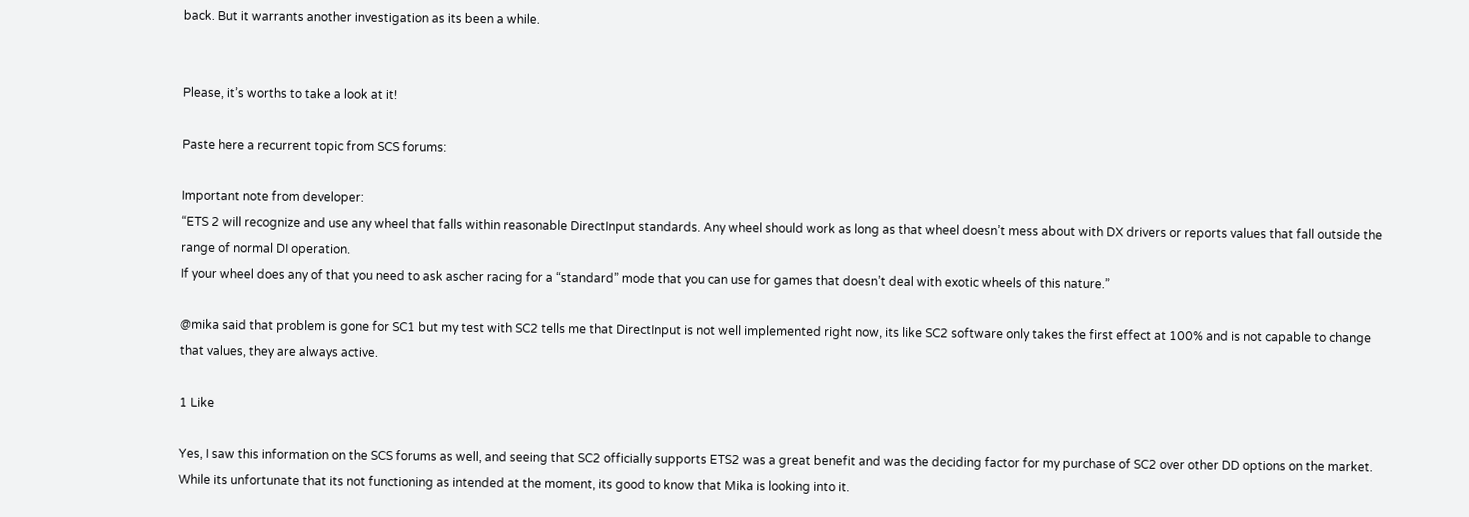back. But it warrants another investigation as its been a while.


Please, it’s worths to take a look at it!

Paste here a recurrent topic from SCS forums:

Important note from developer:
“ETS 2 will recognize and use any wheel that falls within reasonable DirectInput standards. Any wheel should work as long as that wheel doesn’t mess about with DX drivers or reports values that fall outside the range of normal DI operation.
If your wheel does any of that you need to ask ascher racing for a “standard” mode that you can use for games that doesn’t deal with exotic wheels of this nature.”

@mika said that problem is gone for SC1 but my test with SC2 tells me that DirectInput is not well implemented right now, its like SC2 software only takes the first effect at 100% and is not capable to change that values, they are always active.

1 Like

Yes, I saw this information on the SCS forums as well, and seeing that SC2 officially supports ETS2 was a great benefit and was the deciding factor for my purchase of SC2 over other DD options on the market. While its unfortunate that its not functioning as intended at the moment, its good to know that Mika is looking into it.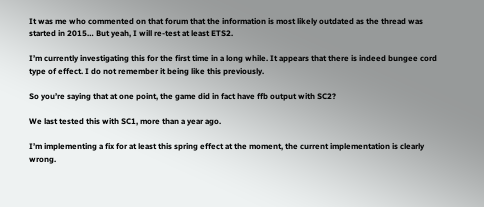It was me who commented on that forum that the information is most likely outdated as the thread was started in 2015… But yeah, I will re-test at least ETS2.

I’m currently investigating this for the first time in a long while. It appears that there is indeed bungee cord type of effect. I do not remember it being like this previously.

So you’re saying that at one point, the game did in fact have ffb output with SC2?

We last tested this with SC1, more than a year ago.

I’m implementing a fix for at least this spring effect at the moment, the current implementation is clearly wrong.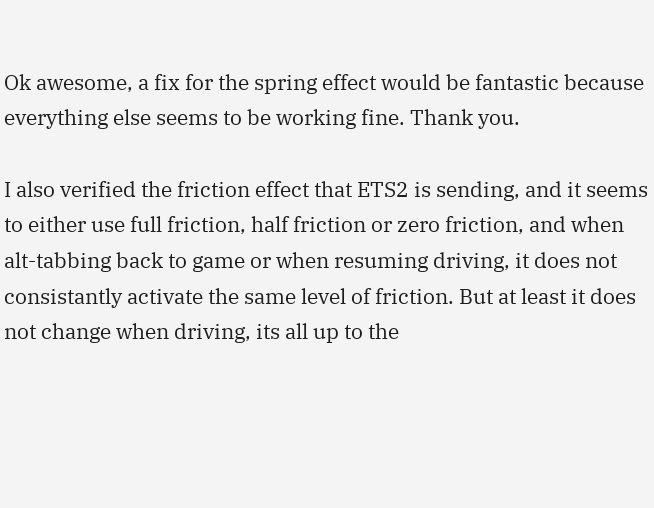Ok awesome, a fix for the spring effect would be fantastic because everything else seems to be working fine. Thank you.

I also verified the friction effect that ETS2 is sending, and it seems to either use full friction, half friction or zero friction, and when alt-tabbing back to game or when resuming driving, it does not consistantly activate the same level of friction. But at least it does not change when driving, its all up to the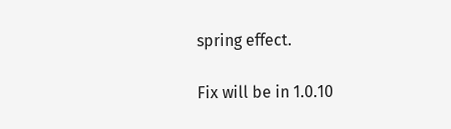spring effect.

Fix will be in 1.0.10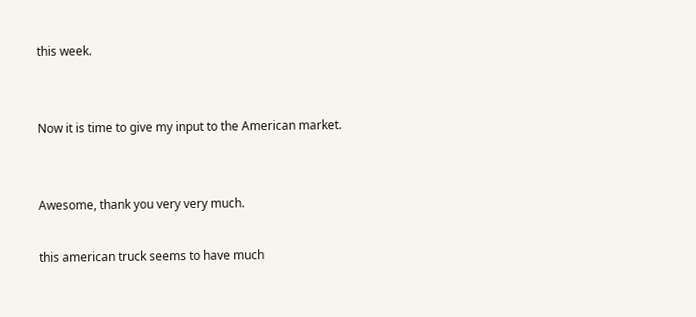this week.


Now it is time to give my input to the American market.


Awesome, thank you very very much.

this american truck seems to have much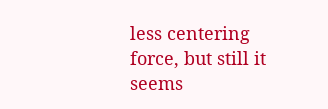less centering force, but still it seems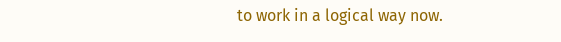to work in a logical way now.